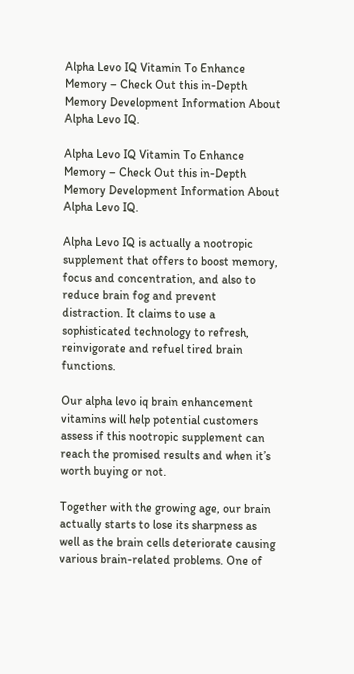Alpha Levo IQ Vitamin To Enhance Memory – Check Out this in-Depth Memory Development Information About Alpha Levo IQ.

Alpha Levo IQ Vitamin To Enhance Memory – Check Out this in-Depth Memory Development Information About Alpha Levo IQ.

Alpha Levo IQ is actually a nootropic supplement that offers to boost memory, focus and concentration, and also to reduce brain fog and prevent distraction. It claims to use a sophisticated technology to refresh, reinvigorate and refuel tired brain functions.

Our alpha levo iq brain enhancement vitamins will help potential customers assess if this nootropic supplement can reach the promised results and when it’s worth buying or not.

Together with the growing age, our brain actually starts to lose its sharpness as well as the brain cells deteriorate causing various brain-related problems. One of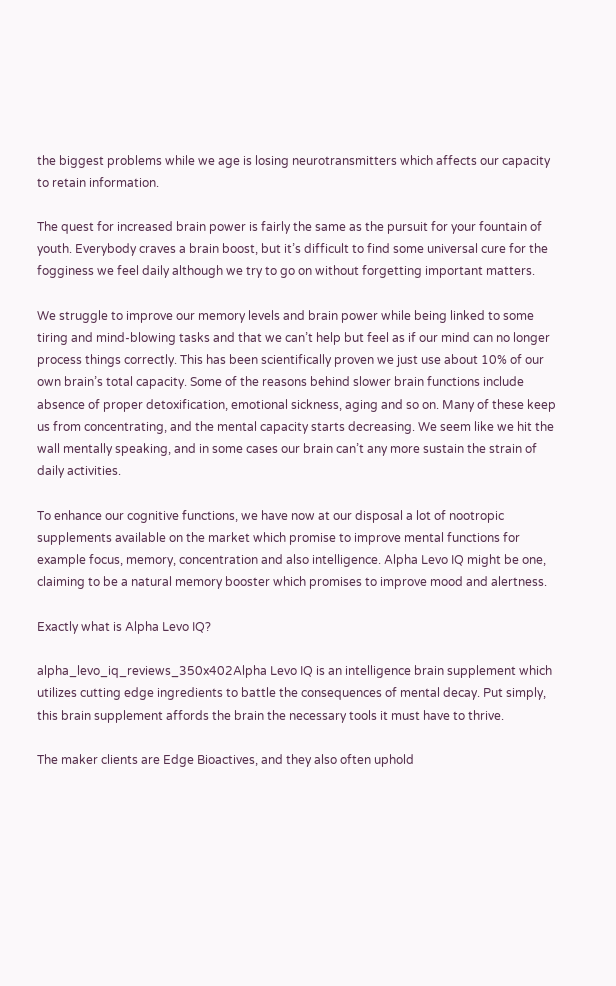the biggest problems while we age is losing neurotransmitters which affects our capacity to retain information.

The quest for increased brain power is fairly the same as the pursuit for your fountain of youth. Everybody craves a brain boost, but it’s difficult to find some universal cure for the fogginess we feel daily although we try to go on without forgetting important matters.

We struggle to improve our memory levels and brain power while being linked to some tiring and mind-blowing tasks and that we can’t help but feel as if our mind can no longer process things correctly. This has been scientifically proven we just use about 10% of our own brain’s total capacity. Some of the reasons behind slower brain functions include absence of proper detoxification, emotional sickness, aging and so on. Many of these keep us from concentrating, and the mental capacity starts decreasing. We seem like we hit the wall mentally speaking, and in some cases our brain can’t any more sustain the strain of daily activities.

To enhance our cognitive functions, we have now at our disposal a lot of nootropic supplements available on the market which promise to improve mental functions for example focus, memory, concentration and also intelligence. Alpha Levo IQ might be one, claiming to be a natural memory booster which promises to improve mood and alertness.

Exactly what is Alpha Levo IQ?

alpha_levo_iq_reviews_350x402Alpha Levo IQ is an intelligence brain supplement which utilizes cutting edge ingredients to battle the consequences of mental decay. Put simply, this brain supplement affords the brain the necessary tools it must have to thrive.

The maker clients are Edge Bioactives, and they also often uphold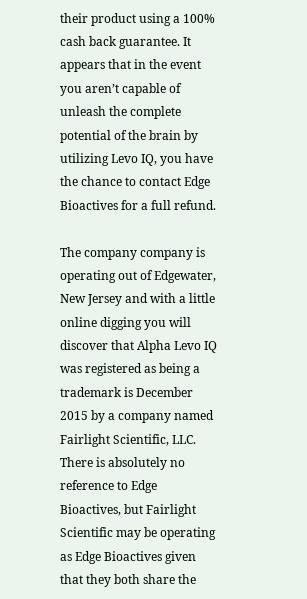their product using a 100% cash back guarantee. It appears that in the event you aren’t capable of unleash the complete potential of the brain by utilizing Levo IQ, you have the chance to contact Edge Bioactives for a full refund.

The company company is operating out of Edgewater, New Jersey and with a little online digging you will discover that Alpha Levo IQ was registered as being a trademark is December 2015 by a company named Fairlight Scientific, LLC. There is absolutely no reference to Edge Bioactives, but Fairlight Scientific may be operating as Edge Bioactives given that they both share the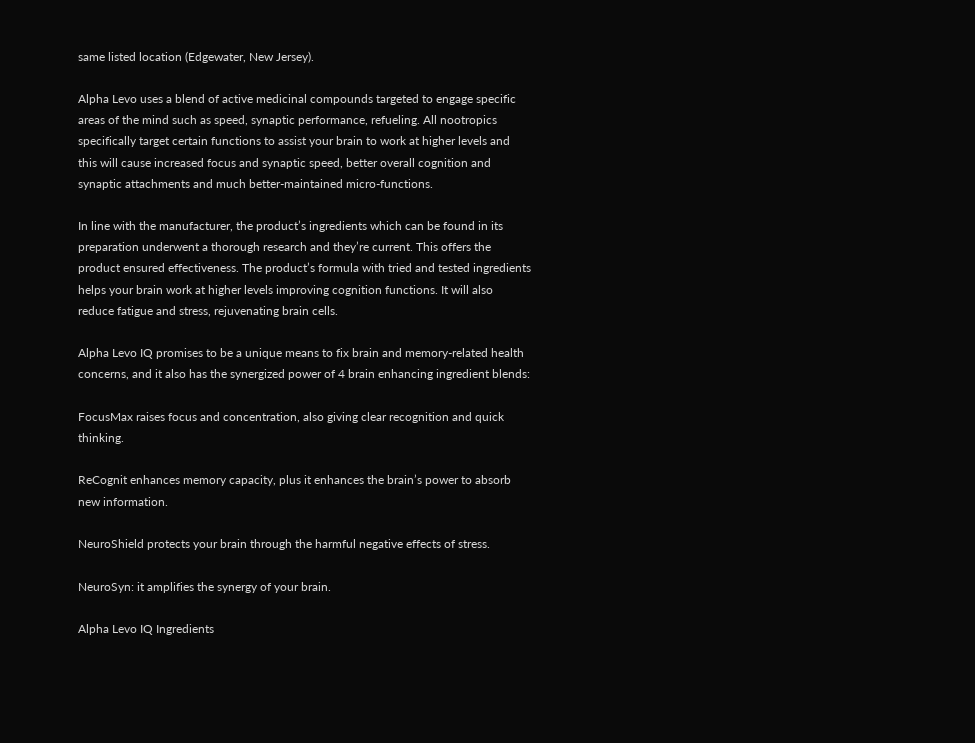same listed location (Edgewater, New Jersey).

Alpha Levo uses a blend of active medicinal compounds targeted to engage specific areas of the mind such as speed, synaptic performance, refueling. All nootropics specifically target certain functions to assist your brain to work at higher levels and this will cause increased focus and synaptic speed, better overall cognition and synaptic attachments and much better-maintained micro-functions.

In line with the manufacturer, the product’s ingredients which can be found in its preparation underwent a thorough research and they’re current. This offers the product ensured effectiveness. The product’s formula with tried and tested ingredients helps your brain work at higher levels improving cognition functions. It will also reduce fatigue and stress, rejuvenating brain cells.

Alpha Levo IQ promises to be a unique means to fix brain and memory-related health concerns, and it also has the synergized power of 4 brain enhancing ingredient blends:

FocusMax raises focus and concentration, also giving clear recognition and quick thinking.

ReCognit enhances memory capacity, plus it enhances the brain’s power to absorb new information.

NeuroShield protects your brain through the harmful negative effects of stress.

NeuroSyn: it amplifies the synergy of your brain.

Alpha Levo IQ Ingredients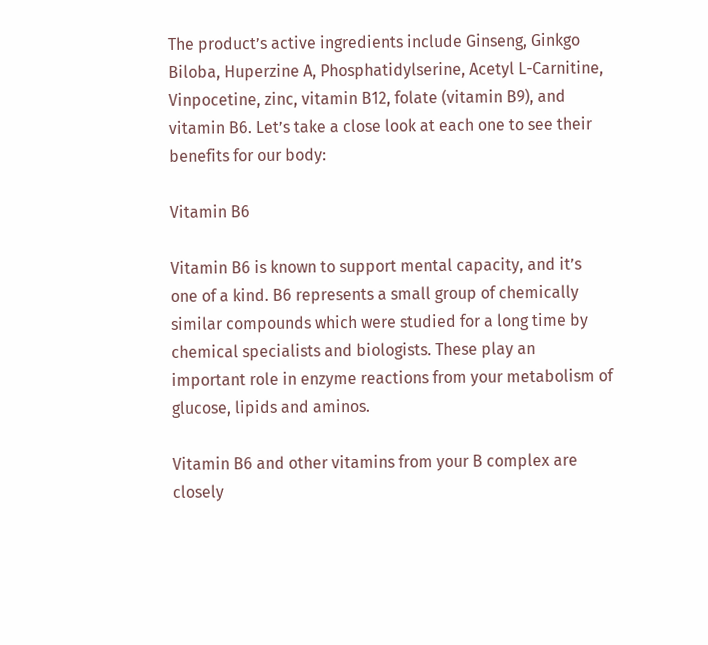The product’s active ingredients include Ginseng, Ginkgo Biloba, Huperzine A, Phosphatidylserine, Acetyl L-Carnitine, Vinpocetine, zinc, vitamin B12, folate (vitamin B9), and vitamin B6. Let’s take a close look at each one to see their benefits for our body:

Vitamin B6

Vitamin B6 is known to support mental capacity, and it’s one of a kind. B6 represents a small group of chemically similar compounds which were studied for a long time by chemical specialists and biologists. These play an important role in enzyme reactions from your metabolism of glucose, lipids and aminos.

Vitamin B6 and other vitamins from your B complex are closely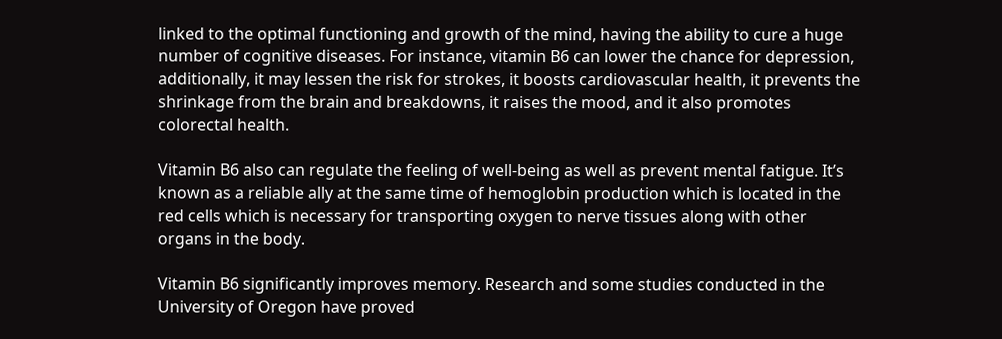linked to the optimal functioning and growth of the mind, having the ability to cure a huge number of cognitive diseases. For instance, vitamin B6 can lower the chance for depression, additionally, it may lessen the risk for strokes, it boosts cardiovascular health, it prevents the shrinkage from the brain and breakdowns, it raises the mood, and it also promotes colorectal health.

Vitamin B6 also can regulate the feeling of well-being as well as prevent mental fatigue. It’s known as a reliable ally at the same time of hemoglobin production which is located in the red cells which is necessary for transporting oxygen to nerve tissues along with other organs in the body.

Vitamin B6 significantly improves memory. Research and some studies conducted in the University of Oregon have proved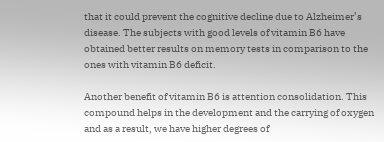that it could prevent the cognitive decline due to Alzheimer’s disease. The subjects with good levels of vitamin B6 have obtained better results on memory tests in comparison to the ones with vitamin B6 deficit.

Another benefit of vitamin B6 is attention consolidation. This compound helps in the development and the carrying of oxygen and as a result, we have higher degrees of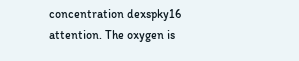concentration dexspky16 attention. The oxygen is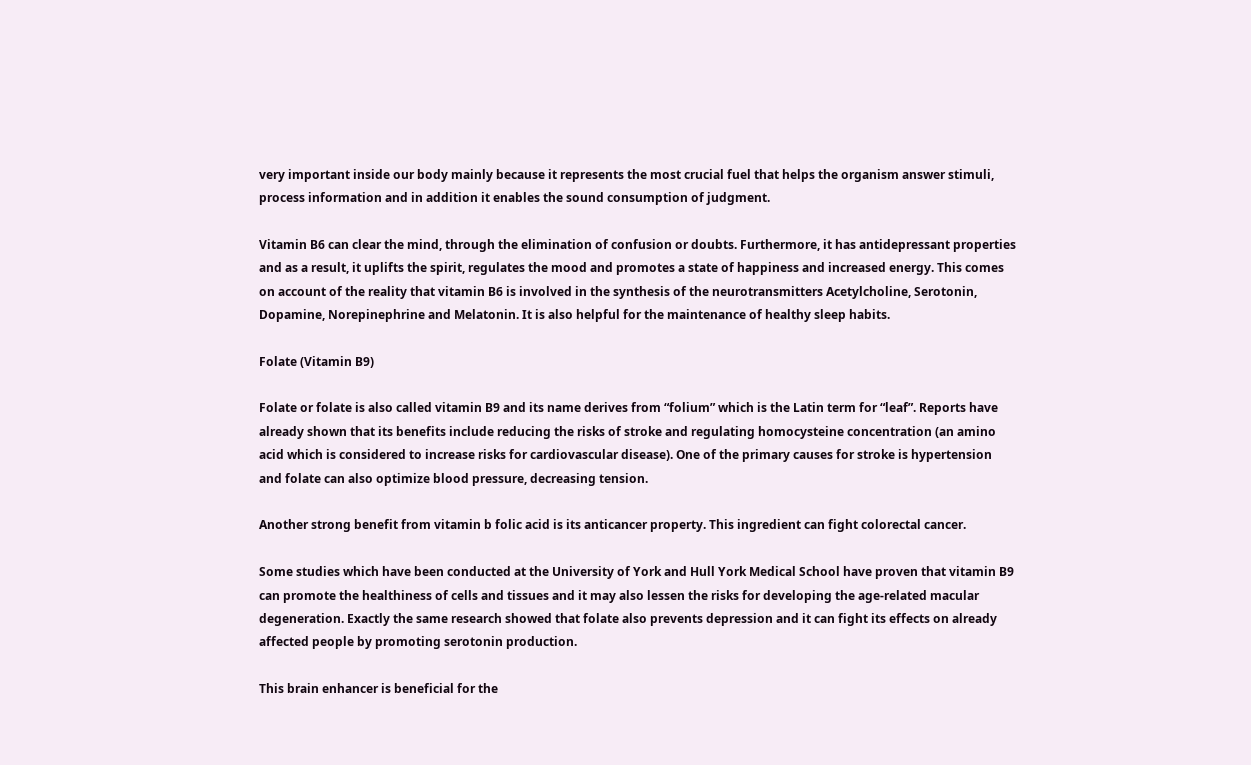very important inside our body mainly because it represents the most crucial fuel that helps the organism answer stimuli, process information and in addition it enables the sound consumption of judgment.

Vitamin B6 can clear the mind, through the elimination of confusion or doubts. Furthermore, it has antidepressant properties and as a result, it uplifts the spirit, regulates the mood and promotes a state of happiness and increased energy. This comes on account of the reality that vitamin B6 is involved in the synthesis of the neurotransmitters Acetylcholine, Serotonin, Dopamine, Norepinephrine and Melatonin. It is also helpful for the maintenance of healthy sleep habits.

Folate (Vitamin B9)

Folate or folate is also called vitamin B9 and its name derives from “folium” which is the Latin term for “leaf”. Reports have already shown that its benefits include reducing the risks of stroke and regulating homocysteine concentration (an amino acid which is considered to increase risks for cardiovascular disease). One of the primary causes for stroke is hypertension and folate can also optimize blood pressure, decreasing tension.

Another strong benefit from vitamin b folic acid is its anticancer property. This ingredient can fight colorectal cancer.

Some studies which have been conducted at the University of York and Hull York Medical School have proven that vitamin B9 can promote the healthiness of cells and tissues and it may also lessen the risks for developing the age-related macular degeneration. Exactly the same research showed that folate also prevents depression and it can fight its effects on already affected people by promoting serotonin production.

This brain enhancer is beneficial for the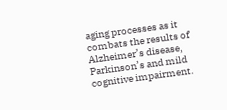aging processes as it combats the results of Alzheimer’s disease, Parkinson’s and mild cognitive impairment.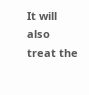It will also treat the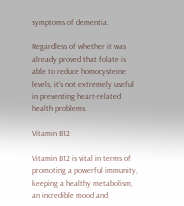symptoms of dementia.

Regardless of whether it was already proved that folate is able to reduce homocysteine levels, it’s not extremely useful in preventing heart-related health problems.

Vitamin B12

Vitamin B12 is vital in terms of promoting a powerful immunity, keeping a healthy metabolism, an incredible mood and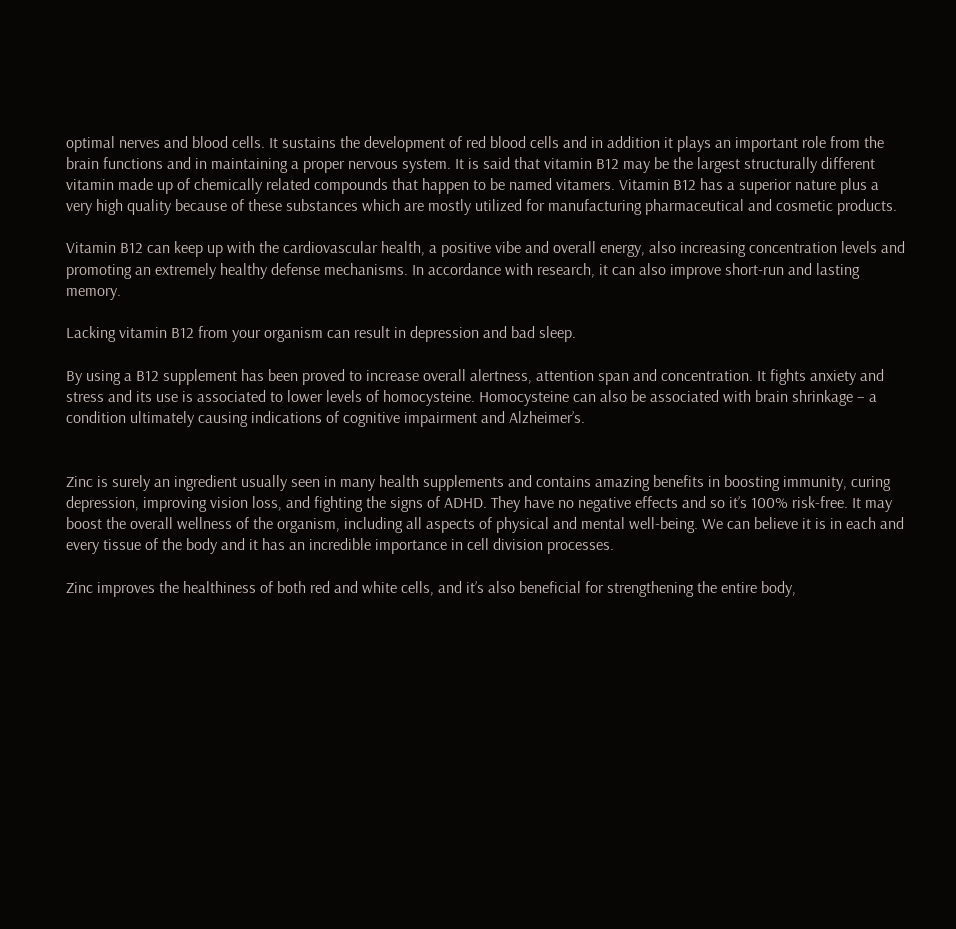optimal nerves and blood cells. It sustains the development of red blood cells and in addition it plays an important role from the brain functions and in maintaining a proper nervous system. It is said that vitamin B12 may be the largest structurally different vitamin made up of chemically related compounds that happen to be named vitamers. Vitamin B12 has a superior nature plus a very high quality because of these substances which are mostly utilized for manufacturing pharmaceutical and cosmetic products.

Vitamin B12 can keep up with the cardiovascular health, a positive vibe and overall energy, also increasing concentration levels and promoting an extremely healthy defense mechanisms. In accordance with research, it can also improve short-run and lasting memory.

Lacking vitamin B12 from your organism can result in depression and bad sleep.

By using a B12 supplement has been proved to increase overall alertness, attention span and concentration. It fights anxiety and stress and its use is associated to lower levels of homocysteine. Homocysteine can also be associated with brain shrinkage – a condition ultimately causing indications of cognitive impairment and Alzheimer’s.


Zinc is surely an ingredient usually seen in many health supplements and contains amazing benefits in boosting immunity, curing depression, improving vision loss, and fighting the signs of ADHD. They have no negative effects and so it’s 100% risk-free. It may boost the overall wellness of the organism, including all aspects of physical and mental well-being. We can believe it is in each and every tissue of the body and it has an incredible importance in cell division processes.

Zinc improves the healthiness of both red and white cells, and it’s also beneficial for strengthening the entire body,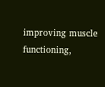improving muscle functioning,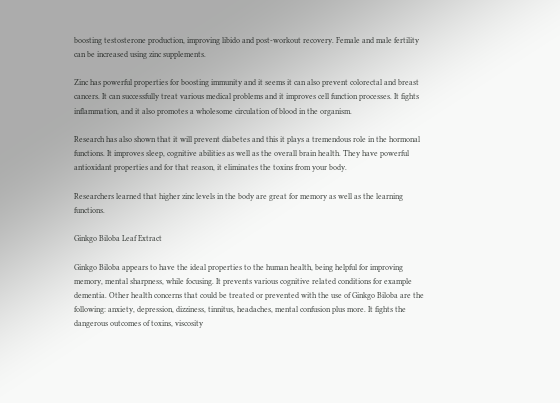boosting testosterone production, improving libido and post-workout recovery. Female and male fertility can be increased using zinc supplements.

Zinc has powerful properties for boosting immunity and it seems it can also prevent colorectal and breast cancers. It can successfully treat various medical problems and it improves cell function processes. It fights inflammation, and it also promotes a wholesome circulation of blood in the organism.

Research has also shown that it will prevent diabetes and this it plays a tremendous role in the hormonal functions. It improves sleep, cognitive abilities as well as the overall brain health. They have powerful antioxidant properties and for that reason, it eliminates the toxins from your body.

Researchers learned that higher zinc levels in the body are great for memory as well as the learning functions.

Ginkgo Biloba Leaf Extract

Ginkgo Biloba appears to have the ideal properties to the human health, being helpful for improving memory, mental sharpness, while focusing. It prevents various cognitive related conditions for example dementia. Other health concerns that could be treated or prevented with the use of Ginkgo Biloba are the following: anxiety, depression, dizziness, tinnitus, headaches, mental confusion plus more. It fights the dangerous outcomes of toxins, viscosity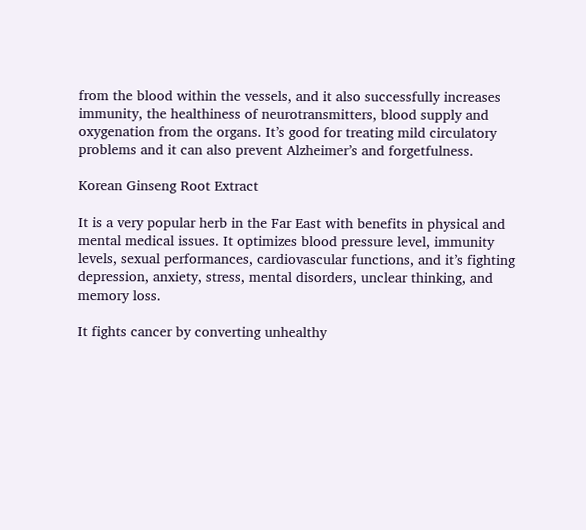from the blood within the vessels, and it also successfully increases immunity, the healthiness of neurotransmitters, blood supply and oxygenation from the organs. It’s good for treating mild circulatory problems and it can also prevent Alzheimer’s and forgetfulness.

Korean Ginseng Root Extract

It is a very popular herb in the Far East with benefits in physical and mental medical issues. It optimizes blood pressure level, immunity levels, sexual performances, cardiovascular functions, and it’s fighting depression, anxiety, stress, mental disorders, unclear thinking, and memory loss.

It fights cancer by converting unhealthy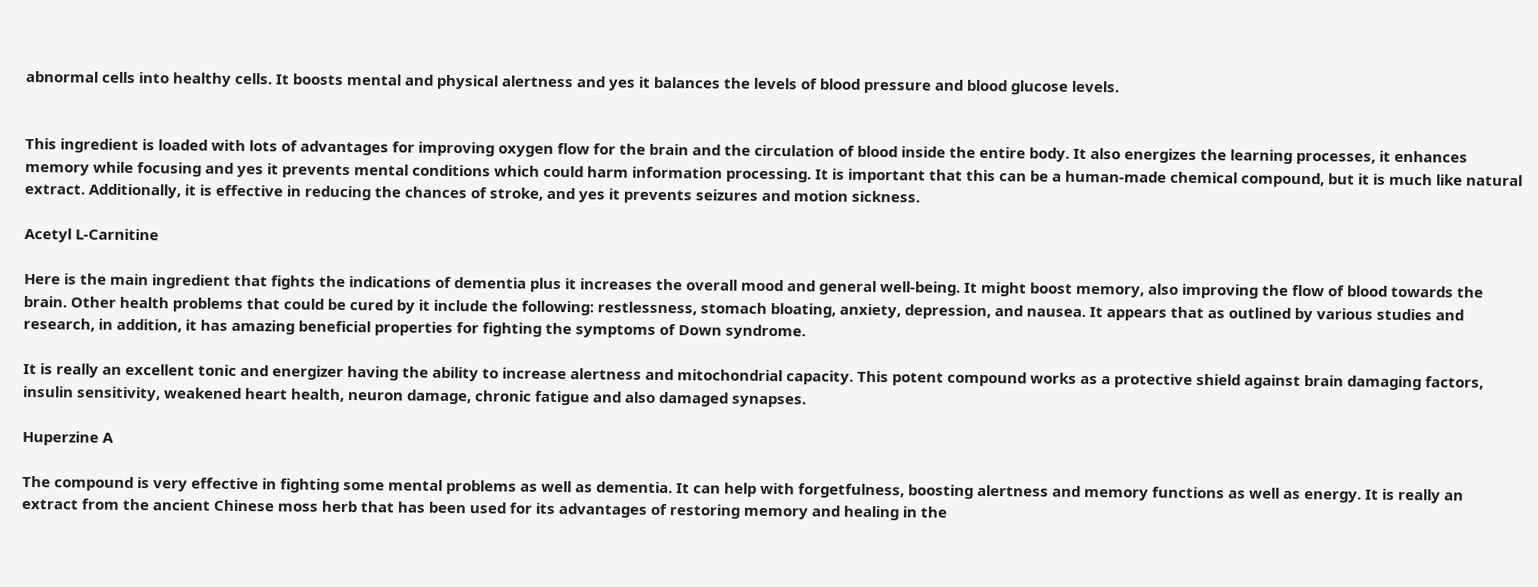abnormal cells into healthy cells. It boosts mental and physical alertness and yes it balances the levels of blood pressure and blood glucose levels.


This ingredient is loaded with lots of advantages for improving oxygen flow for the brain and the circulation of blood inside the entire body. It also energizes the learning processes, it enhances memory while focusing and yes it prevents mental conditions which could harm information processing. It is important that this can be a human-made chemical compound, but it is much like natural extract. Additionally, it is effective in reducing the chances of stroke, and yes it prevents seizures and motion sickness.

Acetyl L-Carnitine

Here is the main ingredient that fights the indications of dementia plus it increases the overall mood and general well-being. It might boost memory, also improving the flow of blood towards the brain. Other health problems that could be cured by it include the following: restlessness, stomach bloating, anxiety, depression, and nausea. It appears that as outlined by various studies and research, in addition, it has amazing beneficial properties for fighting the symptoms of Down syndrome.

It is really an excellent tonic and energizer having the ability to increase alertness and mitochondrial capacity. This potent compound works as a protective shield against brain damaging factors, insulin sensitivity, weakened heart health, neuron damage, chronic fatigue and also damaged synapses.

Huperzine A

The compound is very effective in fighting some mental problems as well as dementia. It can help with forgetfulness, boosting alertness and memory functions as well as energy. It is really an extract from the ancient Chinese moss herb that has been used for its advantages of restoring memory and healing in the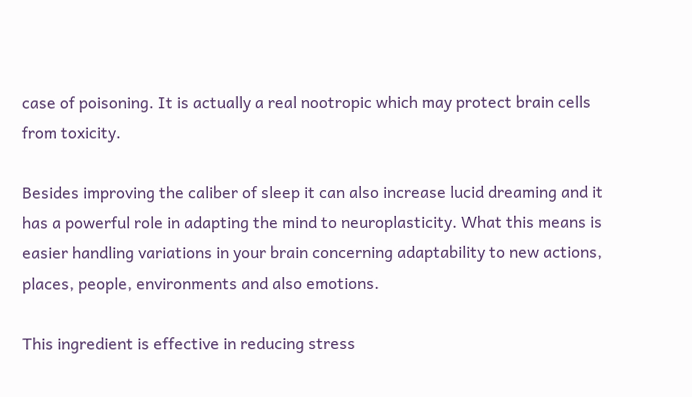case of poisoning. It is actually a real nootropic which may protect brain cells from toxicity.

Besides improving the caliber of sleep it can also increase lucid dreaming and it has a powerful role in adapting the mind to neuroplasticity. What this means is easier handling variations in your brain concerning adaptability to new actions, places, people, environments and also emotions.

This ingredient is effective in reducing stress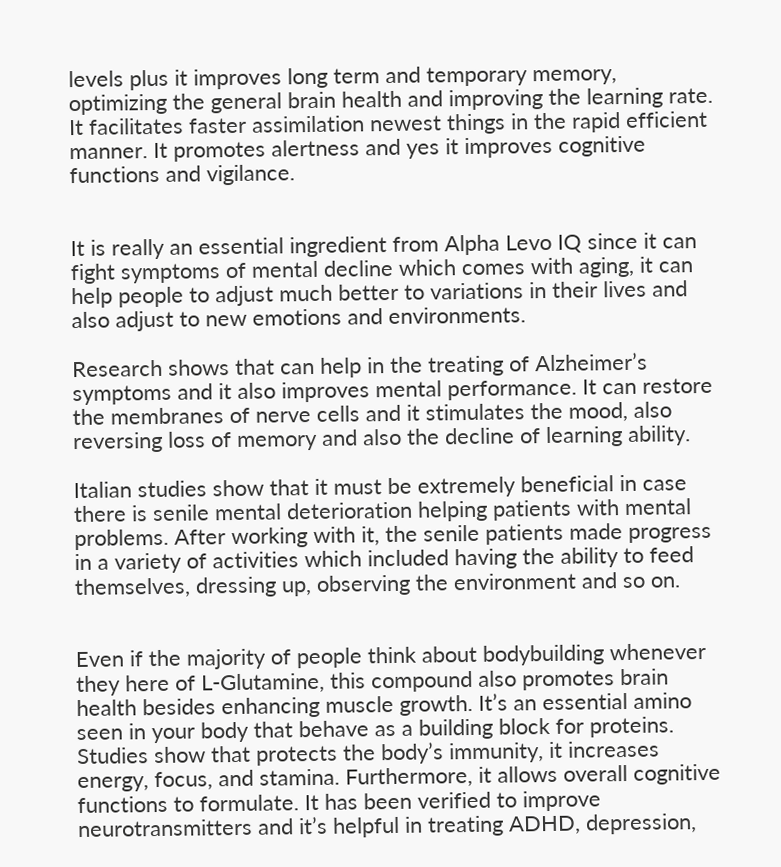levels plus it improves long term and temporary memory, optimizing the general brain health and improving the learning rate. It facilitates faster assimilation newest things in the rapid efficient manner. It promotes alertness and yes it improves cognitive functions and vigilance.


It is really an essential ingredient from Alpha Levo IQ since it can fight symptoms of mental decline which comes with aging, it can help people to adjust much better to variations in their lives and also adjust to new emotions and environments.

Research shows that can help in the treating of Alzheimer’s symptoms and it also improves mental performance. It can restore the membranes of nerve cells and it stimulates the mood, also reversing loss of memory and also the decline of learning ability.

Italian studies show that it must be extremely beneficial in case there is senile mental deterioration helping patients with mental problems. After working with it, the senile patients made progress in a variety of activities which included having the ability to feed themselves, dressing up, observing the environment and so on.


Even if the majority of people think about bodybuilding whenever they here of L-Glutamine, this compound also promotes brain health besides enhancing muscle growth. It’s an essential amino seen in your body that behave as a building block for proteins. Studies show that protects the body’s immunity, it increases energy, focus, and stamina. Furthermore, it allows overall cognitive functions to formulate. It has been verified to improve neurotransmitters and it’s helpful in treating ADHD, depression,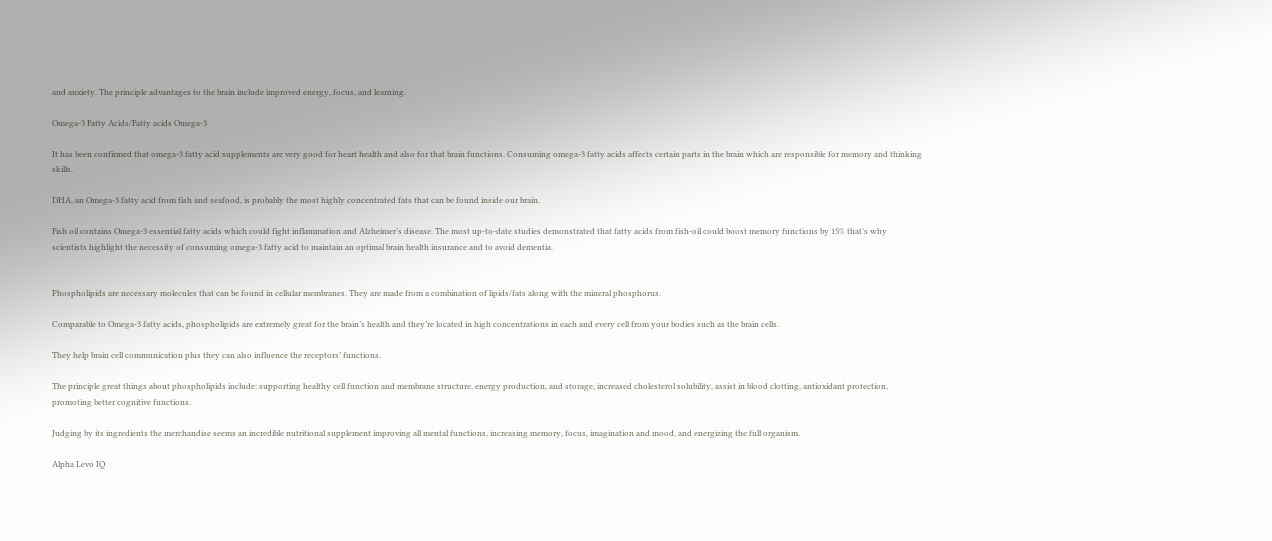and anxiety. The principle advantages to the brain include improved energy, focus, and learning.

Omega-3 Fatty Acids/Fatty acids Omega-3

It has been confirmed that omega-3 fatty acid supplements are very good for heart health and also for that brain functions. Consuming omega-3 fatty acids affects certain parts in the brain which are responsible for memory and thinking skills.

DHA, an Omega-3 fatty acid from fish and seafood, is probably the most highly concentrated fats that can be found inside our brain.

Fish oil contains Omega-3 essential fatty acids which could fight inflammation and Alzheimer’s disease. The most up-to-date studies demonstrated that fatty acids from fish-oil could boost memory functions by 15% that’s why scientists highlight the necessity of consuming omega-3 fatty acid to maintain an optimal brain health insurance and to avoid dementia.


Phospholipids are necessary molecules that can be found in cellular membranes. They are made from a combination of lipids/fats along with the mineral phosphorus.

Comparable to Omega-3 fatty acids, phospholipids are extremely great for the brain’s health and they’re located in high concentrations in each and every cell from your bodies such as the brain cells.

They help brain cell communication plus they can also influence the receptors’ functions.

The principle great things about phospholipids include: supporting healthy cell function and membrane structure, energy production, and storage, increased cholesterol solubility, assist in blood clotting, antioxidant protection, promoting better cognitive functions.

Judging by its ingredients the merchandise seems an incredible nutritional supplement improving all mental functions, increasing memory, focus, imagination and mood, and energizing the full organism.

Alpha Levo IQ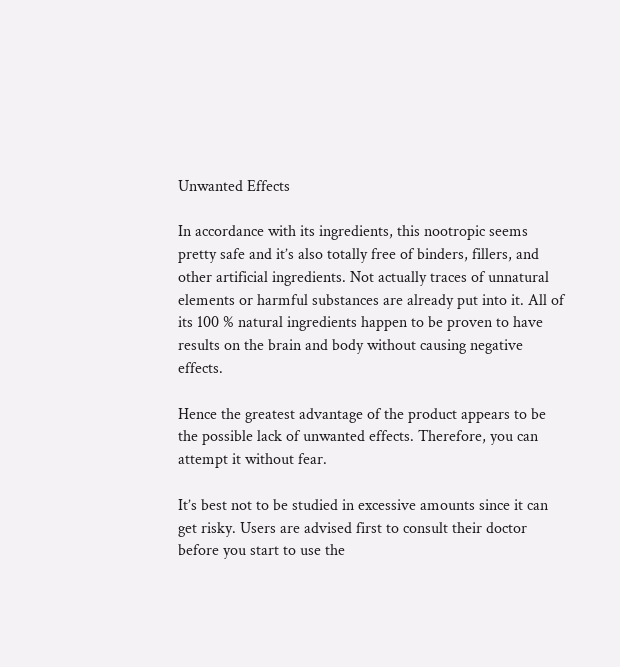Unwanted Effects

In accordance with its ingredients, this nootropic seems pretty safe and it’s also totally free of binders, fillers, and other artificial ingredients. Not actually traces of unnatural elements or harmful substances are already put into it. All of its 100 % natural ingredients happen to be proven to have results on the brain and body without causing negative effects.

Hence the greatest advantage of the product appears to be the possible lack of unwanted effects. Therefore, you can attempt it without fear.

It’s best not to be studied in excessive amounts since it can get risky. Users are advised first to consult their doctor before you start to use the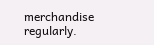merchandise regularly.